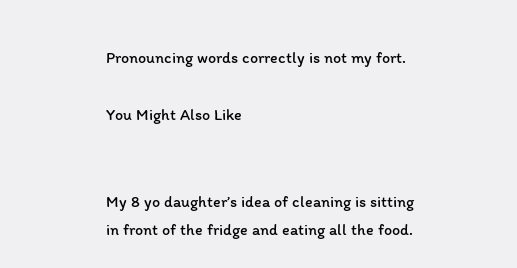Pronouncing words correctly is not my fort.

You Might Also Like


My 8 yo daughter’s idea of cleaning is sitting in front of the fridge and eating all the food.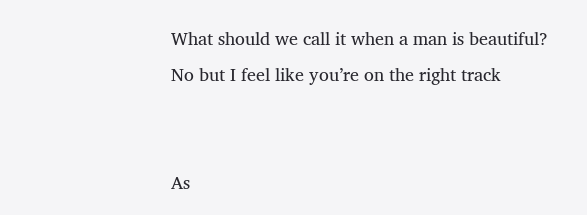What should we call it when a man is beautiful?
No but I feel like you’re on the right track


As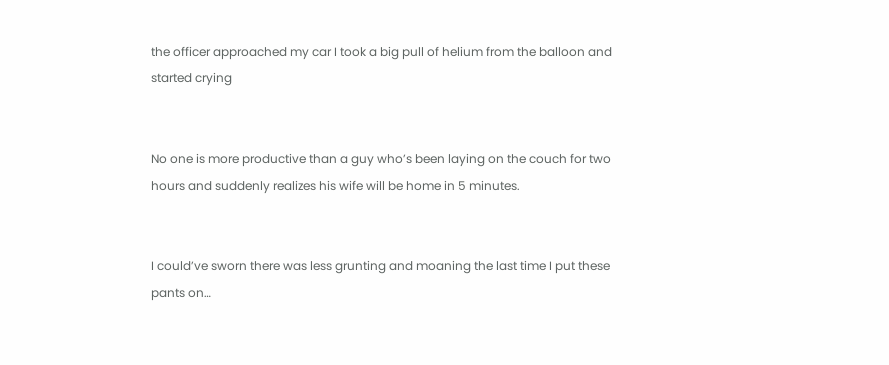the officer approached my car I took a big pull of helium from the balloon and started crying


No one is more productive than a guy who’s been laying on the couch for two hours and suddenly realizes his wife will be home in 5 minutes.


I could’ve sworn there was less grunting and moaning the last time I put these pants on…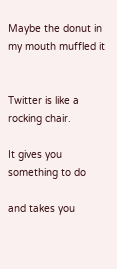Maybe the donut in my mouth muffled it


Twitter is like a rocking chair.

It gives you something to do

and takes you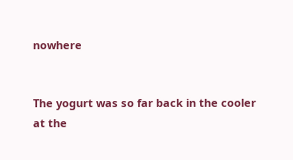nowhere


The yogurt was so far back in the cooler at the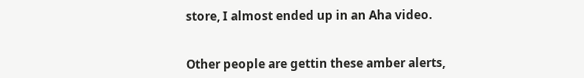store, I almost ended up in an Aha video.


Other people are gettin these amber alerts,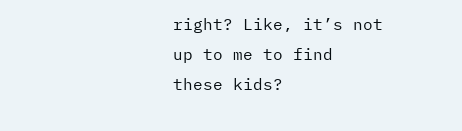right? Like, it’s not up to me to find these kids?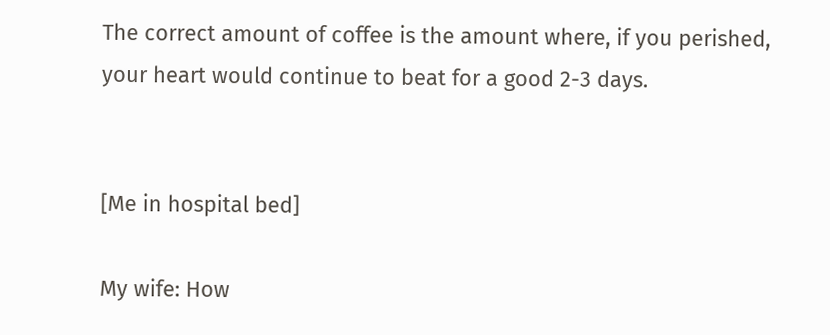The correct amount of coffee is the amount where, if you perished, your heart would continue to beat for a good 2-3 days.


[Me in hospital bed]

My wife: How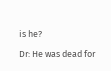is he?

Dr: He was dead for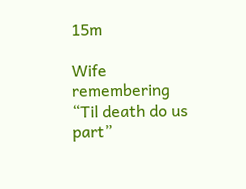15m

Wife remembering “Til death do us part”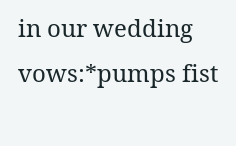in our wedding vows:*pumps fist